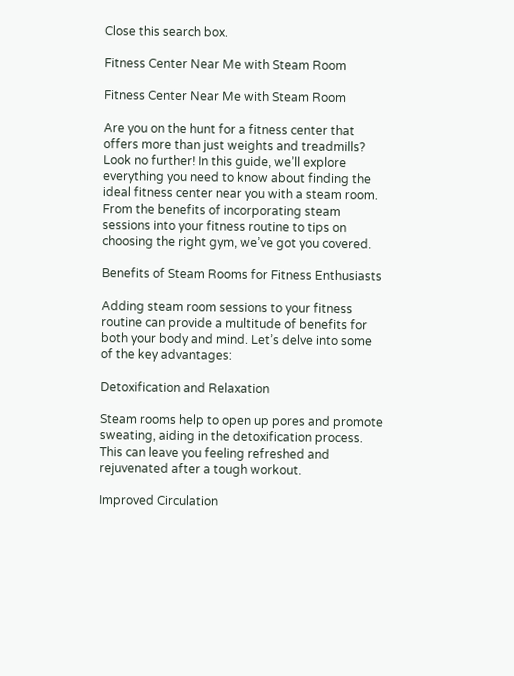Close this search box.

Fitness Center Near Me with Steam Room

Fitness Center Near Me with Steam Room

Are you on the hunt for a fitness center that offers more than just weights and treadmills? Look no further! In this guide, we’ll explore everything you need to know about finding the ideal fitness center near you with a steam room. From the benefits of incorporating steam sessions into your fitness routine to tips on choosing the right gym, we’ve got you covered.

Benefits of Steam Rooms for Fitness Enthusiasts

Adding steam room sessions to your fitness routine can provide a multitude of benefits for both your body and mind. Let’s delve into some of the key advantages:

Detoxification and Relaxation

Steam rooms help to open up pores and promote sweating, aiding in the detoxification process. This can leave you feeling refreshed and rejuvenated after a tough workout.

Improved Circulation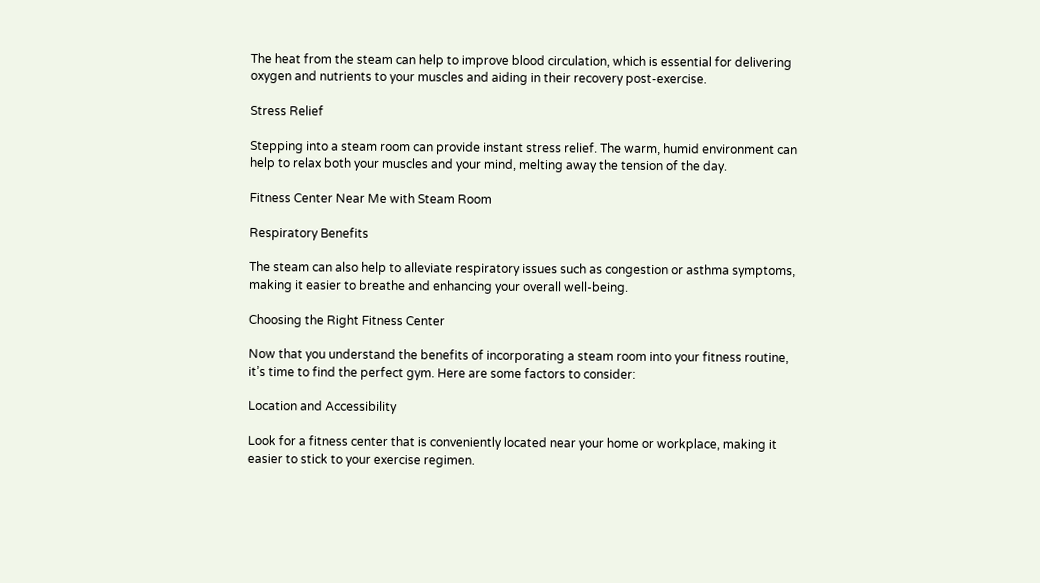The heat from the steam can help to improve blood circulation, which is essential for delivering oxygen and nutrients to your muscles and aiding in their recovery post-exercise.

Stress Relief

Stepping into a steam room can provide instant stress relief. The warm, humid environment can help to relax both your muscles and your mind, melting away the tension of the day.

Fitness Center Near Me with Steam Room

Respiratory Benefits

The steam can also help to alleviate respiratory issues such as congestion or asthma symptoms, making it easier to breathe and enhancing your overall well-being.

Choosing the Right Fitness Center

Now that you understand the benefits of incorporating a steam room into your fitness routine, it’s time to find the perfect gym. Here are some factors to consider:

Location and Accessibility

Look for a fitness center that is conveniently located near your home or workplace, making it easier to stick to your exercise regimen.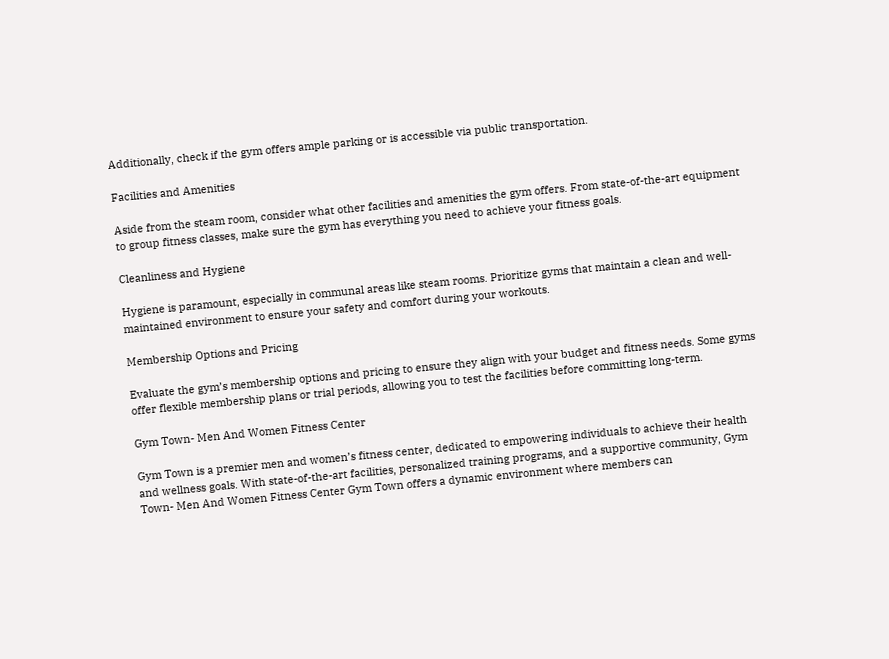Additionally, check if the gym offers ample parking or is accessible via public transportation.

Facilities and Amenities

Aside from the steam room, consider what other facilities and amenities the gym offers. From state-of-the-art equipment to group fitness classes, make sure the gym has everything you need to achieve your fitness goals.

Cleanliness and Hygiene

Hygiene is paramount, especially in communal areas like steam rooms. Prioritize gyms that maintain a clean and well-maintained environment to ensure your safety and comfort during your workouts.

Membership Options and Pricing

Evaluate the gym’s membership options and pricing to ensure they align with your budget and fitness needs. Some gyms offer flexible membership plans or trial periods, allowing you to test the facilities before committing long-term.

Gym Town- Men And Women Fitness Center

Gym Town is a premier men and women’s fitness center, dedicated to empowering individuals to achieve their health and wellness goals. With state-of-the-art facilities, personalized training programs, and a supportive community, Gym Town- Men And Women Fitness Center Gym Town offers a dynamic environment where members can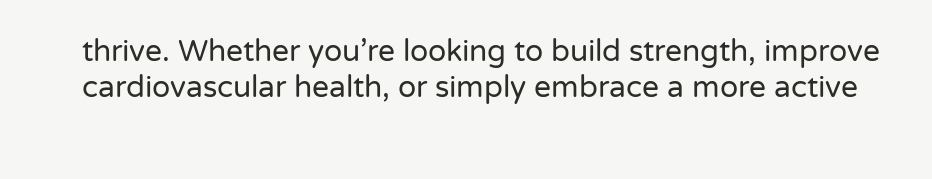thrive. Whether you’re looking to build strength, improve cardiovascular health, or simply embrace a more active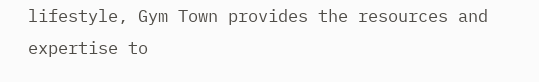lifestyle, Gym Town provides the resources and expertise to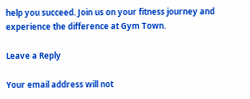help you succeed. Join us on your fitness journey and experience the difference at Gym Town.

Leave a Reply

Your email address will not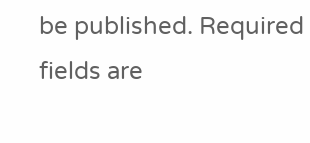be published. Required fields are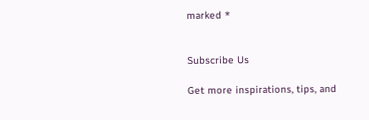marked *


Subscribe Us

Get more inspirations, tips, and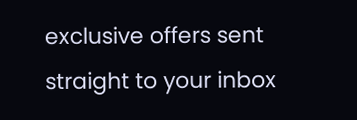exclusive offers sent straight to your inbox